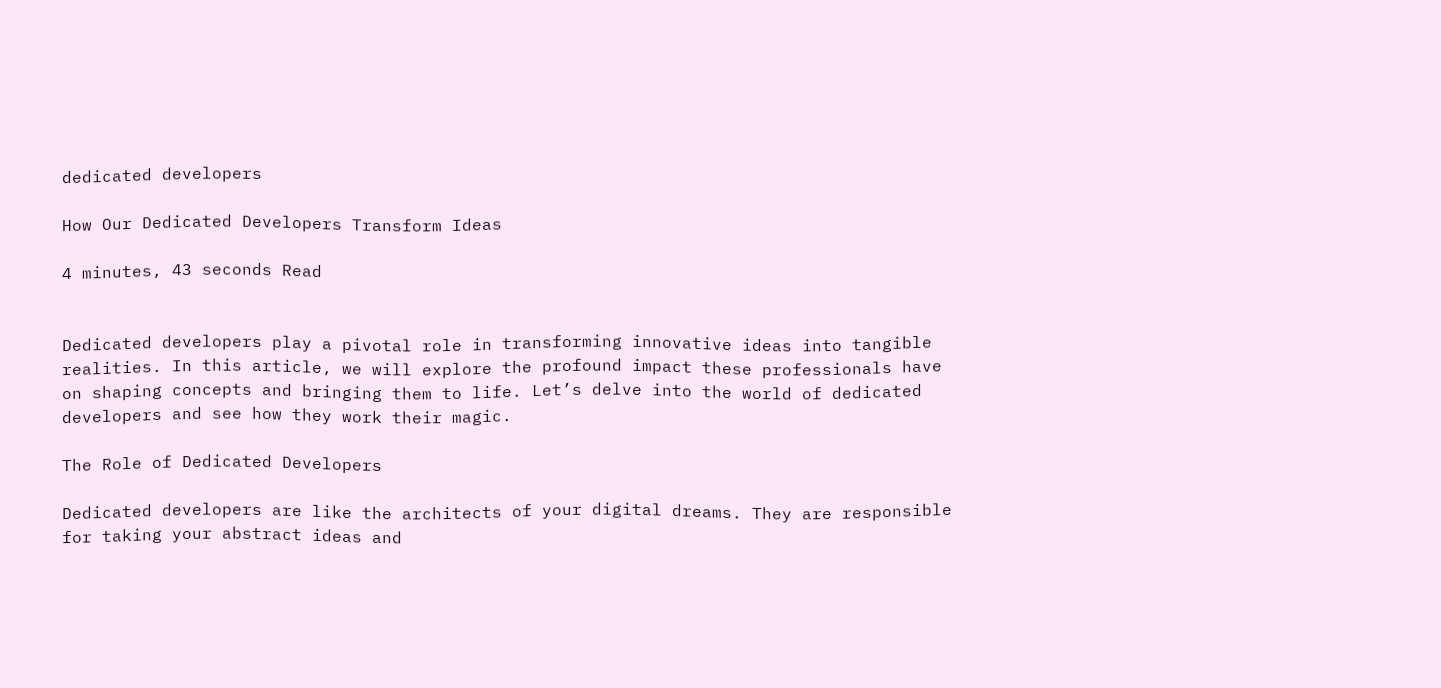dedicated developers

How Our Dedicated Developers Transform Ideas

4 minutes, 43 seconds Read


Dedicated developers play a pivotal role in transforming innovative ideas into tangible realities. In this article, we will explore the profound impact these professionals have on shaping concepts and bringing them to life. Let’s delve into the world of dedicated developers and see how they work their magic.

The Role of Dedicated Developers

Dedicated developers are like the architects of your digital dreams. They are responsible for taking your abstract ideas and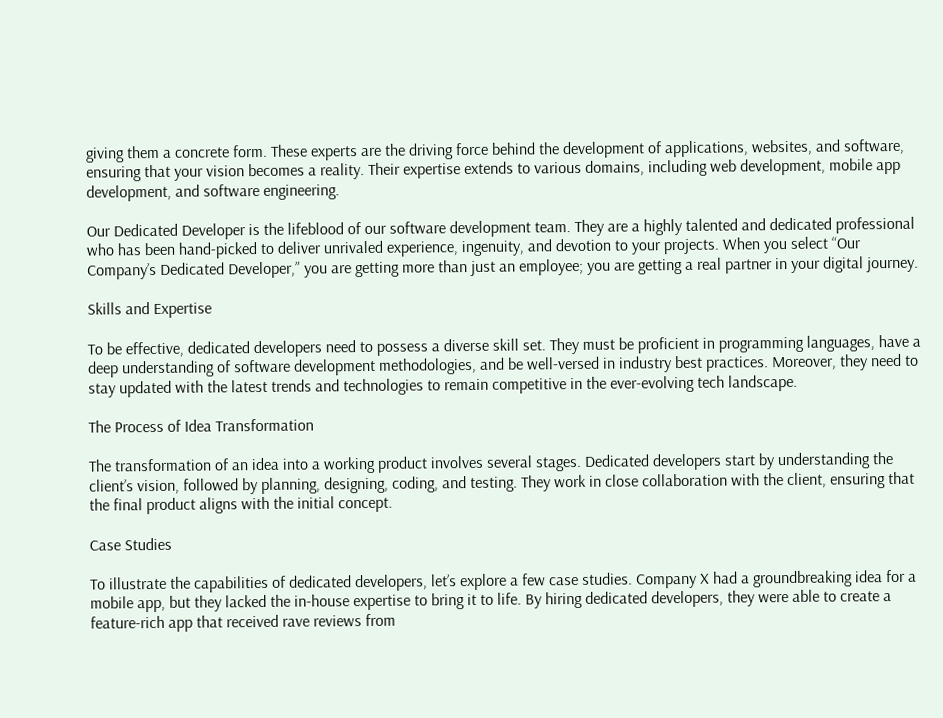giving them a concrete form. These experts are the driving force behind the development of applications, websites, and software, ensuring that your vision becomes a reality. Their expertise extends to various domains, including web development, mobile app development, and software engineering.

Our Dedicated Developer is the lifeblood of our software development team. They are a highly talented and dedicated professional who has been hand-picked to deliver unrivaled experience, ingenuity, and devotion to your projects. When you select “Our Company’s Dedicated Developer,” you are getting more than just an employee; you are getting a real partner in your digital journey.

Skills and Expertise

To be effective, dedicated developers need to possess a diverse skill set. They must be proficient in programming languages, have a deep understanding of software development methodologies, and be well-versed in industry best practices. Moreover, they need to stay updated with the latest trends and technologies to remain competitive in the ever-evolving tech landscape.

The Process of Idea Transformation

The transformation of an idea into a working product involves several stages. Dedicated developers start by understanding the client’s vision, followed by planning, designing, coding, and testing. They work in close collaboration with the client, ensuring that the final product aligns with the initial concept.

Case Studies

To illustrate the capabilities of dedicated developers, let’s explore a few case studies. Company X had a groundbreaking idea for a mobile app, but they lacked the in-house expertise to bring it to life. By hiring dedicated developers, they were able to create a feature-rich app that received rave reviews from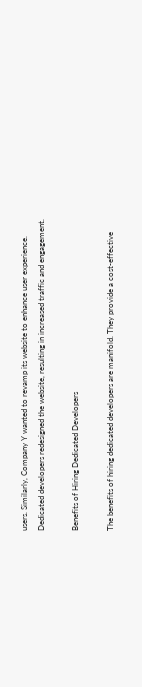users. Similarly, Company Y wanted to revamp its website to enhance user experience. Dedicated developers redesigned the website, resulting in increased traffic and engagement.

Benefits of Hiring Dedicated Developers

The benefits of hiring dedicated developers are manifold. They provide a cost-effective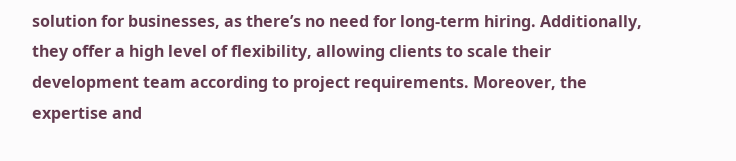solution for businesses, as there’s no need for long-term hiring. Additionally, they offer a high level of flexibility, allowing clients to scale their development team according to project requirements. Moreover, the expertise and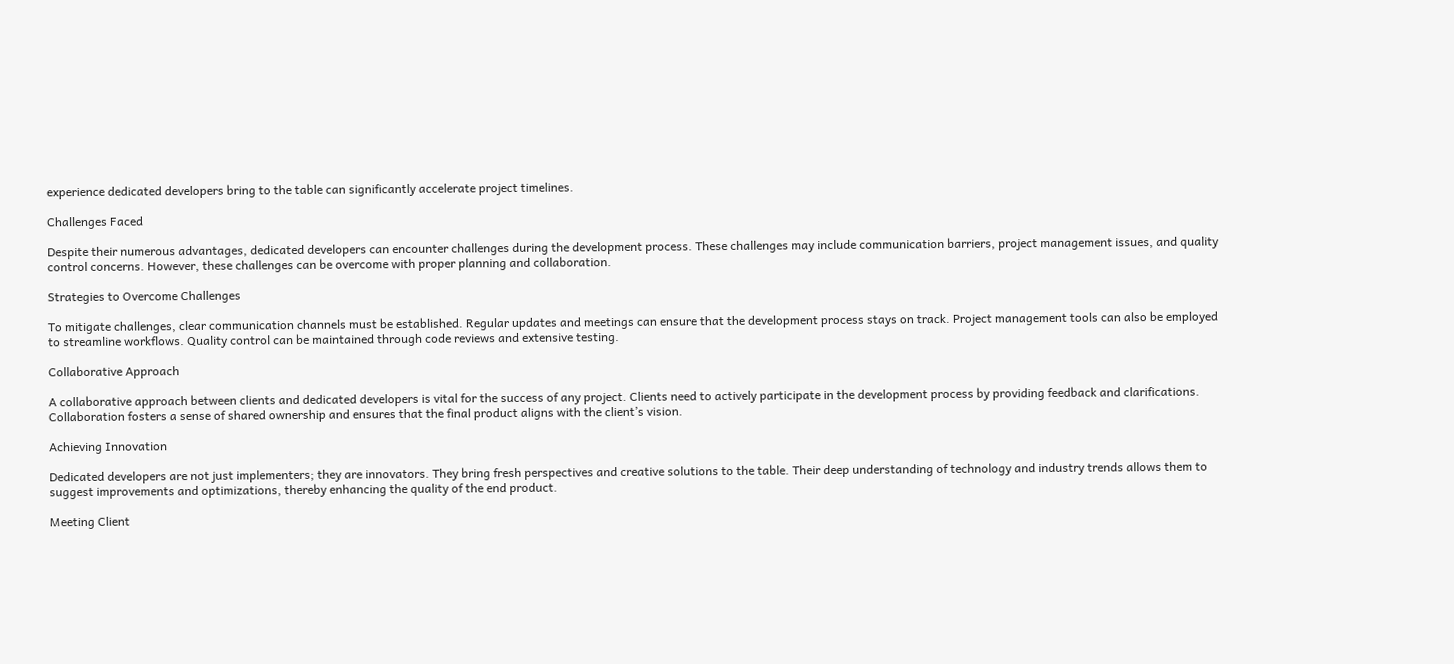experience dedicated developers bring to the table can significantly accelerate project timelines.

Challenges Faced

Despite their numerous advantages, dedicated developers can encounter challenges during the development process. These challenges may include communication barriers, project management issues, and quality control concerns. However, these challenges can be overcome with proper planning and collaboration.

Strategies to Overcome Challenges

To mitigate challenges, clear communication channels must be established. Regular updates and meetings can ensure that the development process stays on track. Project management tools can also be employed to streamline workflows. Quality control can be maintained through code reviews and extensive testing.

Collaborative Approach

A collaborative approach between clients and dedicated developers is vital for the success of any project. Clients need to actively participate in the development process by providing feedback and clarifications. Collaboration fosters a sense of shared ownership and ensures that the final product aligns with the client’s vision.

Achieving Innovation

Dedicated developers are not just implementers; they are innovators. They bring fresh perspectives and creative solutions to the table. Their deep understanding of technology and industry trends allows them to suggest improvements and optimizations, thereby enhancing the quality of the end product.

Meeting Client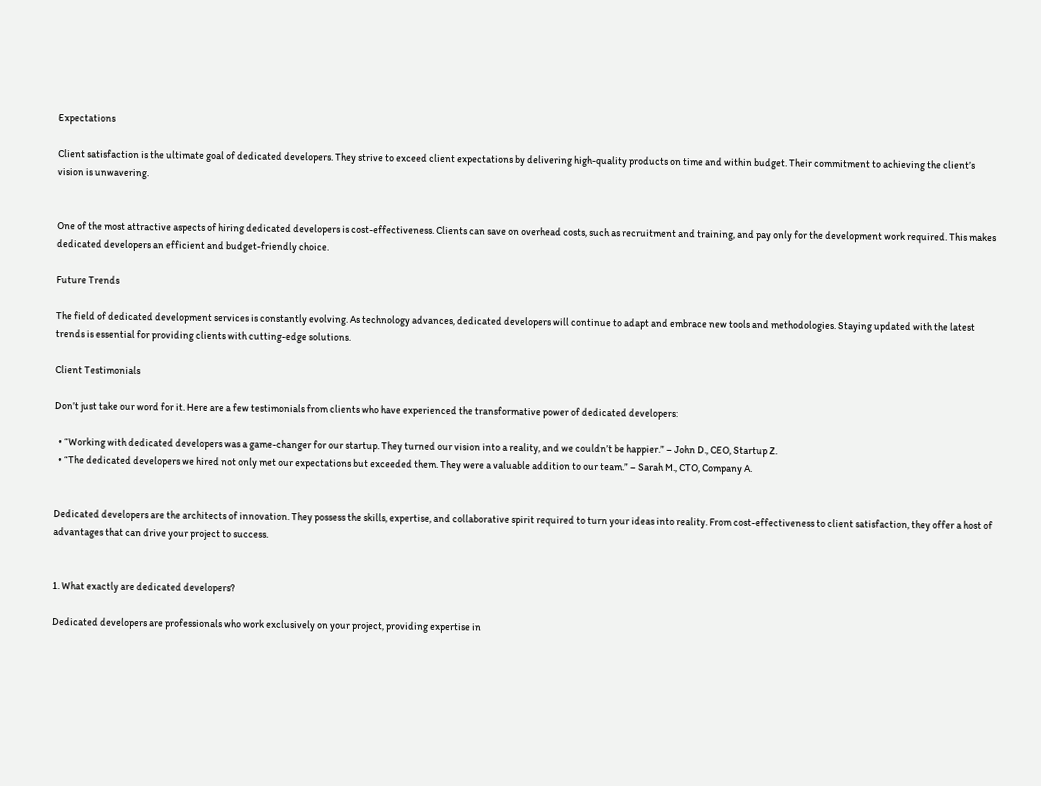Expectations

Client satisfaction is the ultimate goal of dedicated developers. They strive to exceed client expectations by delivering high-quality products on time and within budget. Their commitment to achieving the client’s vision is unwavering.


One of the most attractive aspects of hiring dedicated developers is cost-effectiveness. Clients can save on overhead costs, such as recruitment and training, and pay only for the development work required. This makes dedicated developers an efficient and budget-friendly choice.

Future Trends

The field of dedicated development services is constantly evolving. As technology advances, dedicated developers will continue to adapt and embrace new tools and methodologies. Staying updated with the latest trends is essential for providing clients with cutting-edge solutions.

Client Testimonials

Don’t just take our word for it. Here are a few testimonials from clients who have experienced the transformative power of dedicated developers:

  • “Working with dedicated developers was a game-changer for our startup. They turned our vision into a reality, and we couldn’t be happier.” – John D., CEO, Startup Z.
  • “The dedicated developers we hired not only met our expectations but exceeded them. They were a valuable addition to our team.” – Sarah M., CTO, Company A.


Dedicated developers are the architects of innovation. They possess the skills, expertise, and collaborative spirit required to turn your ideas into reality. From cost-effectiveness to client satisfaction, they offer a host of advantages that can drive your project to success.


1. What exactly are dedicated developers?

Dedicated developers are professionals who work exclusively on your project, providing expertise in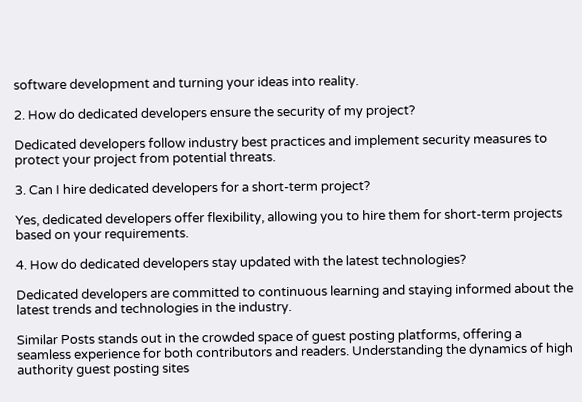software development and turning your ideas into reality.

2. How do dedicated developers ensure the security of my project?

Dedicated developers follow industry best practices and implement security measures to protect your project from potential threats.

3. Can I hire dedicated developers for a short-term project?

Yes, dedicated developers offer flexibility, allowing you to hire them for short-term projects based on your requirements.

4. How do dedicated developers stay updated with the latest technologies?

Dedicated developers are committed to continuous learning and staying informed about the latest trends and technologies in the industry.

Similar Posts stands out in the crowded space of guest posting platforms, offering a seamless experience for both contributors and readers. Understanding the dynamics of high authority guest posting sites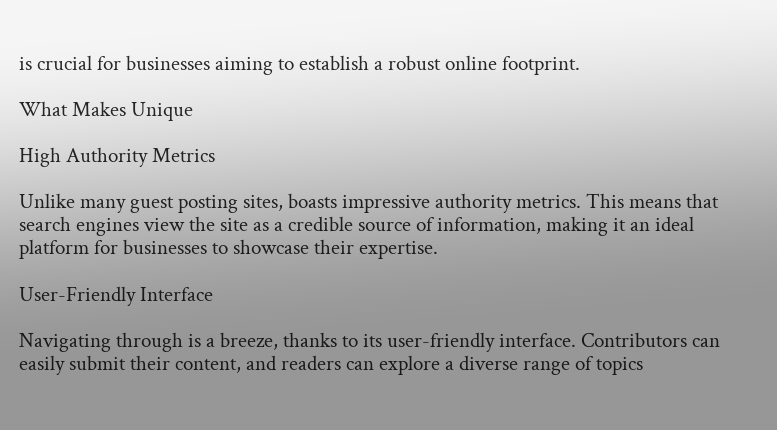is crucial for businesses aiming to establish a robust online footprint.

What Makes Unique

High Authority Metrics

Unlike many guest posting sites, boasts impressive authority metrics. This means that search engines view the site as a credible source of information, making it an ideal platform for businesses to showcase their expertise.

User-Friendly Interface

Navigating through is a breeze, thanks to its user-friendly interface. Contributors can easily submit their content, and readers can explore a diverse range of topics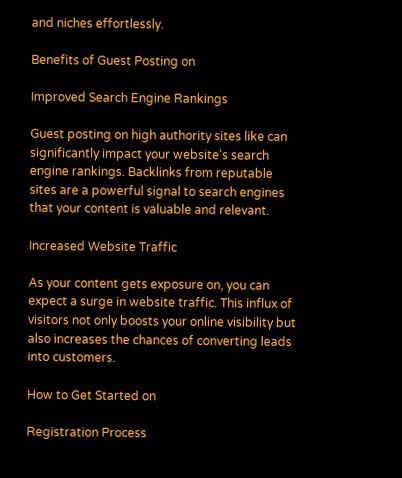and niches effortlessly.

Benefits of Guest Posting on

Improved Search Engine Rankings

Guest posting on high authority sites like can significantly impact your website's search engine rankings. Backlinks from reputable sites are a powerful signal to search engines that your content is valuable and relevant.

Increased Website Traffic

As your content gets exposure on, you can expect a surge in website traffic. This influx of visitors not only boosts your online visibility but also increases the chances of converting leads into customers.

How to Get Started on

Registration Process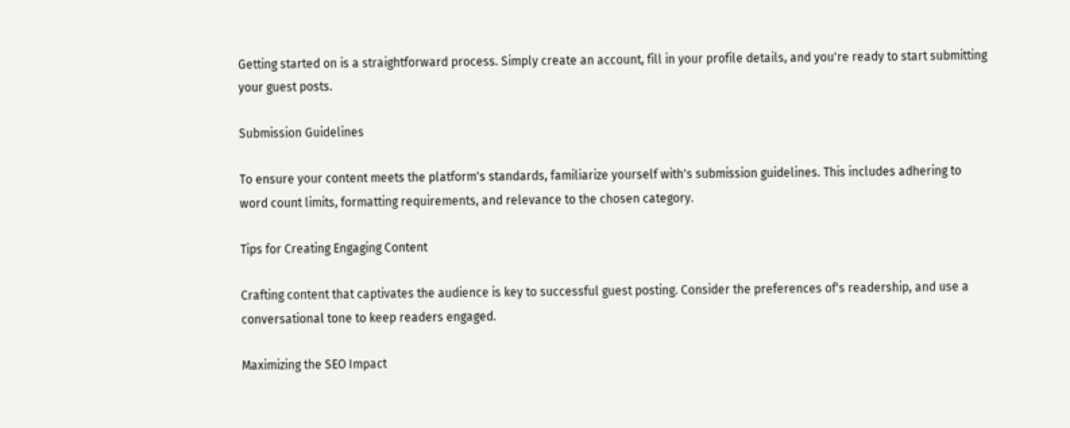Getting started on is a straightforward process. Simply create an account, fill in your profile details, and you're ready to start submitting your guest posts.

Submission Guidelines

To ensure your content meets the platform's standards, familiarize yourself with's submission guidelines. This includes adhering to word count limits, formatting requirements, and relevance to the chosen category.

Tips for Creating Engaging Content

Crafting content that captivates the audience is key to successful guest posting. Consider the preferences of's readership, and use a conversational tone to keep readers engaged.

Maximizing the SEO Impact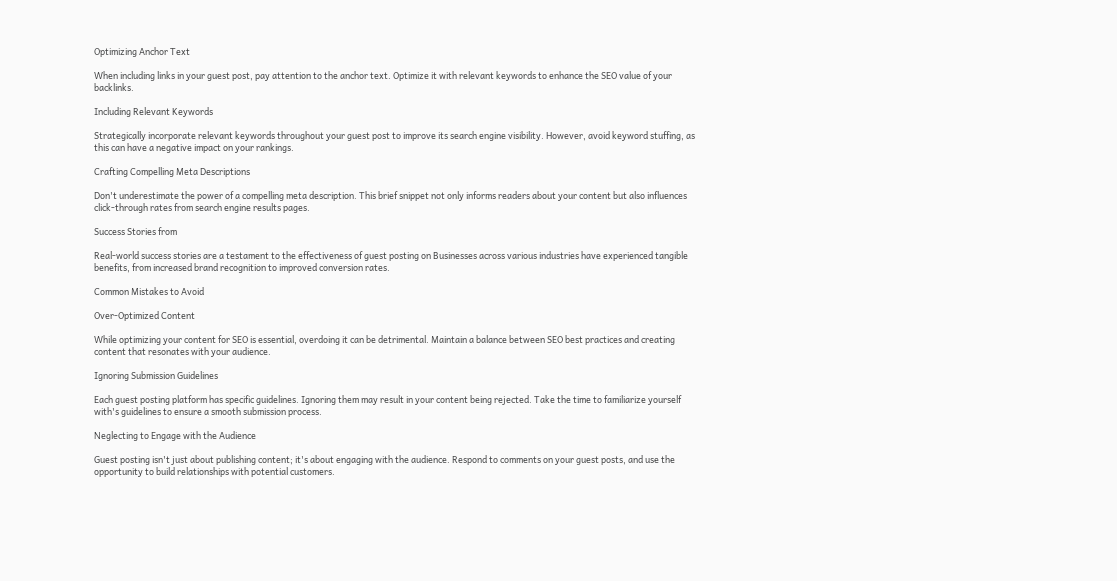Optimizing Anchor Text

When including links in your guest post, pay attention to the anchor text. Optimize it with relevant keywords to enhance the SEO value of your backlinks.

Including Relevant Keywords

Strategically incorporate relevant keywords throughout your guest post to improve its search engine visibility. However, avoid keyword stuffing, as this can have a negative impact on your rankings.

Crafting Compelling Meta Descriptions

Don't underestimate the power of a compelling meta description. This brief snippet not only informs readers about your content but also influences click-through rates from search engine results pages.

Success Stories from

Real-world success stories are a testament to the effectiveness of guest posting on Businesses across various industries have experienced tangible benefits, from increased brand recognition to improved conversion rates.

Common Mistakes to Avoid

Over-Optimized Content

While optimizing your content for SEO is essential, overdoing it can be detrimental. Maintain a balance between SEO best practices and creating content that resonates with your audience.

Ignoring Submission Guidelines

Each guest posting platform has specific guidelines. Ignoring them may result in your content being rejected. Take the time to familiarize yourself with's guidelines to ensure a smooth submission process.

Neglecting to Engage with the Audience

Guest posting isn't just about publishing content; it's about engaging with the audience. Respond to comments on your guest posts, and use the opportunity to build relationships with potential customers.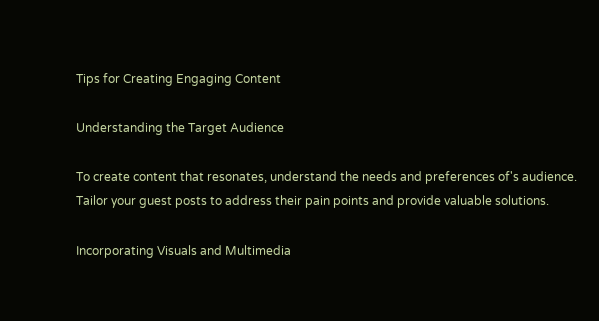Tips for Creating Engaging Content

Understanding the Target Audience

To create content that resonates, understand the needs and preferences of's audience. Tailor your guest posts to address their pain points and provide valuable solutions.

Incorporating Visuals and Multimedia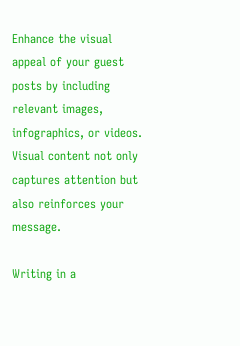Enhance the visual appeal of your guest posts by including relevant images, infographics, or videos. Visual content not only captures attention but also reinforces your message.

Writing in a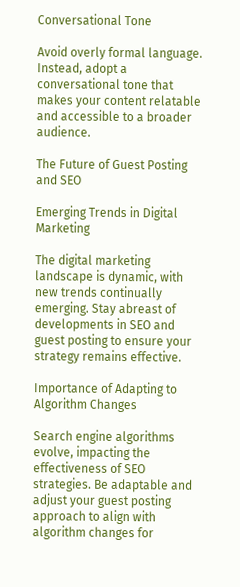Conversational Tone

Avoid overly formal language. Instead, adopt a conversational tone that makes your content relatable and accessible to a broader audience.

The Future of Guest Posting and SEO

Emerging Trends in Digital Marketing

The digital marketing landscape is dynamic, with new trends continually emerging. Stay abreast of developments in SEO and guest posting to ensure your strategy remains effective.

Importance of Adapting to Algorithm Changes

Search engine algorithms evolve, impacting the effectiveness of SEO strategies. Be adaptable and adjust your guest posting approach to align with algorithm changes for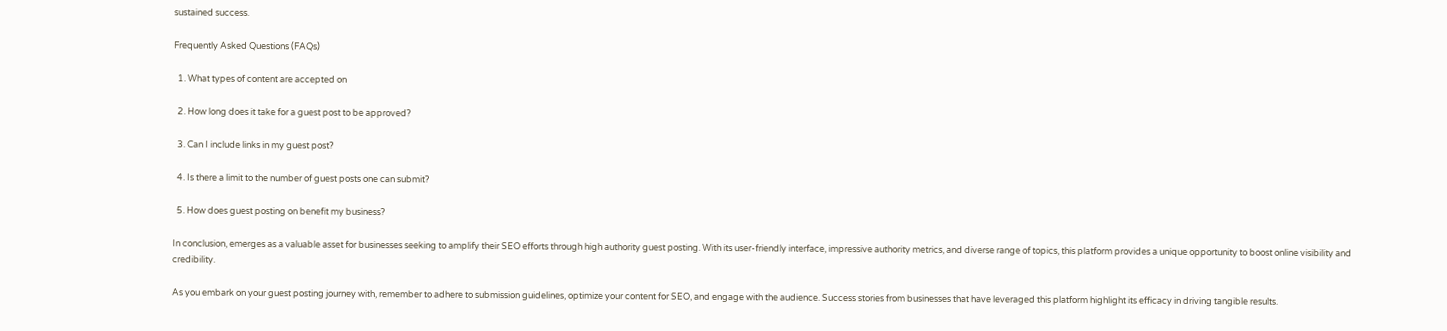sustained success.

Frequently Asked Questions (FAQs)

  1. What types of content are accepted on

  2. How long does it take for a guest post to be approved?

  3. Can I include links in my guest post?

  4. Is there a limit to the number of guest posts one can submit?

  5. How does guest posting on benefit my business?

In conclusion, emerges as a valuable asset for businesses seeking to amplify their SEO efforts through high authority guest posting. With its user-friendly interface, impressive authority metrics, and diverse range of topics, this platform provides a unique opportunity to boost online visibility and credibility.

As you embark on your guest posting journey with, remember to adhere to submission guidelines, optimize your content for SEO, and engage with the audience. Success stories from businesses that have leveraged this platform highlight its efficacy in driving tangible results.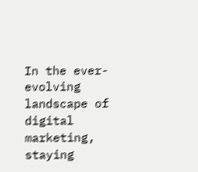In the ever-evolving landscape of digital marketing, staying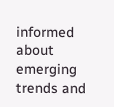informed about emerging trends and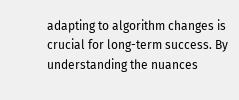adapting to algorithm changes is crucial for long-term success. By understanding the nuances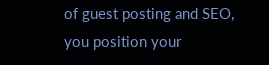of guest posting and SEO, you position your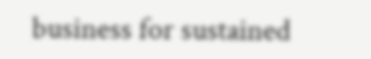business for sustained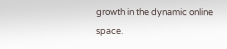growth in the dynamic online space.